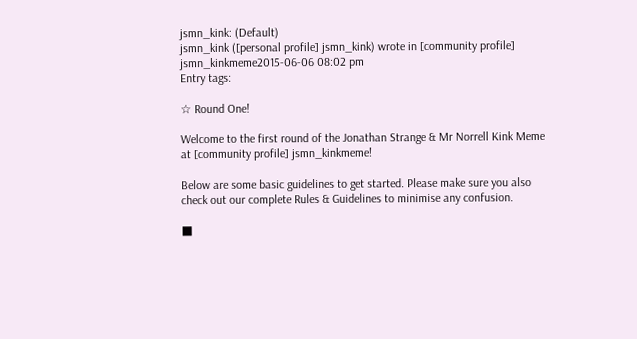jsmn_kink: (Default)
jsmn_kink ([personal profile] jsmn_kink) wrote in [community profile] jsmn_kinkmeme2015-06-06 08:02 pm
Entry tags:

☆ Round One!

Welcome to the first round of the Jonathan Strange & Mr Norrell Kink Meme at [community profile] jsmn_kinkmeme!

Below are some basic guidelines to get started. Please make sure you also check out our complete Rules & Guidelines to minimise any confusion.

■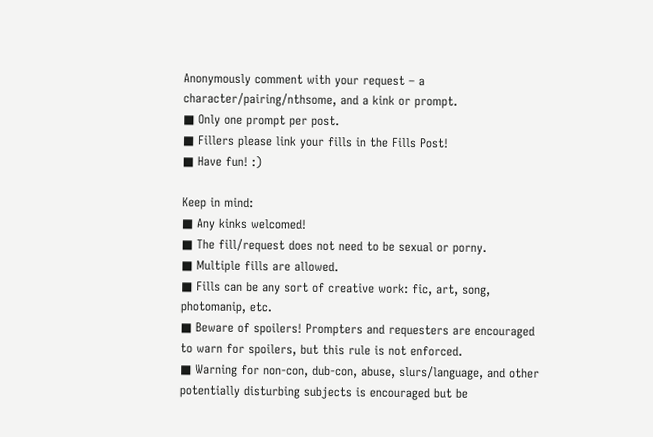Anonymously comment with your request – a character/pairing/nthsome, and a kink or prompt.
■ Only one prompt per post.
■ Fillers please link your fills in the Fills Post!
■ Have fun! :)

Keep in mind:
■ Any kinks welcomed!
■ The fill/request does not need to be sexual or porny.
■ Multiple fills are allowed.
■ Fills can be any sort of creative work: fic, art, song, photomanip, etc.
■ Beware of spoilers! Prompters and requesters are encouraged to warn for spoilers, but this rule is not enforced.
■ Warning for non-con, dub-con, abuse, slurs/language, and other potentially disturbing subjects is encouraged but be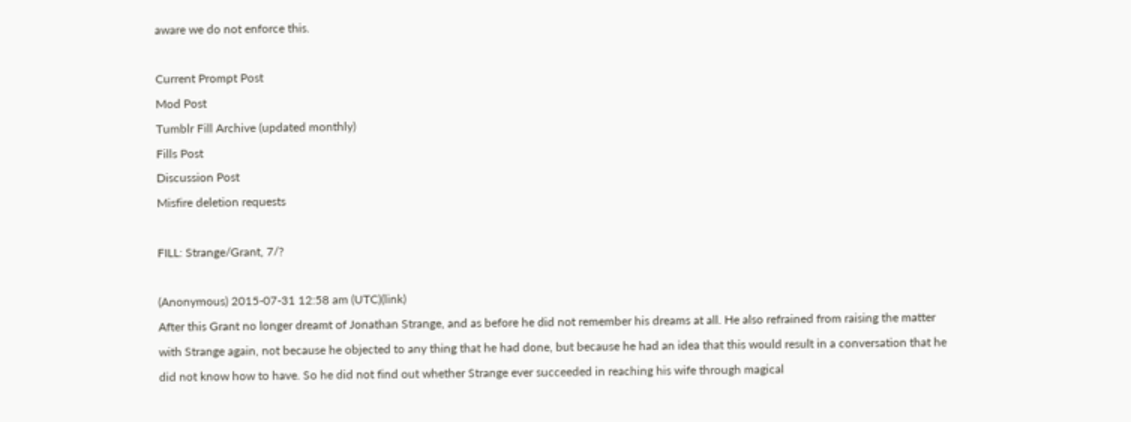aware we do not enforce this.

Current Prompt Post
Mod Post
Tumblr Fill Archive (updated monthly)
Fills Post
Discussion Post
Misfire deletion requests

FILL: Strange/Grant, 7/?

(Anonymous) 2015-07-31 12:58 am (UTC)(link)
After this Grant no longer dreamt of Jonathan Strange, and as before he did not remember his dreams at all. He also refrained from raising the matter with Strange again, not because he objected to any thing that he had done, but because he had an idea that this would result in a conversation that he did not know how to have. So he did not find out whether Strange ever succeeded in reaching his wife through magical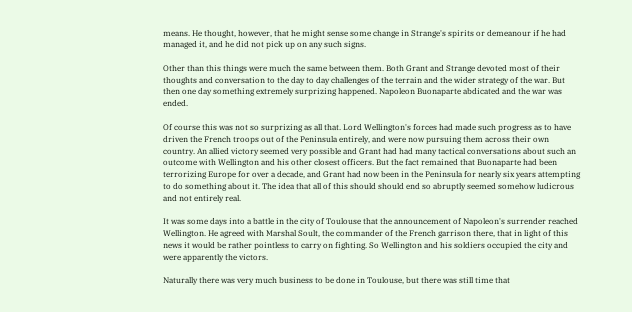means. He thought, however, that he might sense some change in Strange's spirits or demeanour if he had managed it, and he did not pick up on any such signs.

Other than this things were much the same between them. Both Grant and Strange devoted most of their thoughts and conversation to the day to day challenges of the terrain and the wider strategy of the war. But then one day something extremely surprizing happened. Napoleon Buonaparte abdicated and the war was ended.

Of course this was not so surprizing as all that. Lord Wellington's forces had made such progress as to have driven the French troops out of the Peninsula entirely, and were now pursuing them across their own country. An allied victory seemed very possible and Grant had had many tactical conversations about such an outcome with Wellington and his other closest officers. But the fact remained that Buonaparte had been terrorizing Europe for over a decade, and Grant had now been in the Peninsula for nearly six years attempting to do something about it. The idea that all of this should should end so abruptly seemed somehow ludicrous and not entirely real.

It was some days into a battle in the city of Toulouse that the announcement of Napoleon's surrender reached Wellington. He agreed with Marshal Soult, the commander of the French garrison there, that in light of this news it would be rather pointless to carry on fighting. So Wellington and his soldiers occupied the city and were apparently the victors.

Naturally there was very much business to be done in Toulouse, but there was still time that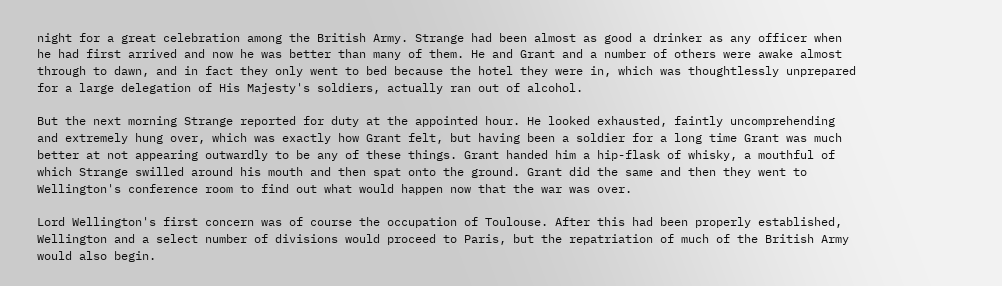night for a great celebration among the British Army. Strange had been almost as good a drinker as any officer when he had first arrived and now he was better than many of them. He and Grant and a number of others were awake almost through to dawn, and in fact they only went to bed because the hotel they were in, which was thoughtlessly unprepared for a large delegation of His Majesty's soldiers, actually ran out of alcohol.

But the next morning Strange reported for duty at the appointed hour. He looked exhausted, faintly uncomprehending and extremely hung over, which was exactly how Grant felt, but having been a soldier for a long time Grant was much better at not appearing outwardly to be any of these things. Grant handed him a hip-flask of whisky, a mouthful of which Strange swilled around his mouth and then spat onto the ground. Grant did the same and then they went to Wellington's conference room to find out what would happen now that the war was over.

Lord Wellington's first concern was of course the occupation of Toulouse. After this had been properly established, Wellington and a select number of divisions would proceed to Paris, but the repatriation of much of the British Army would also begin.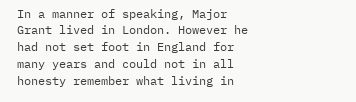In a manner of speaking, Major Grant lived in London. However he had not set foot in England for many years and could not in all honesty remember what living in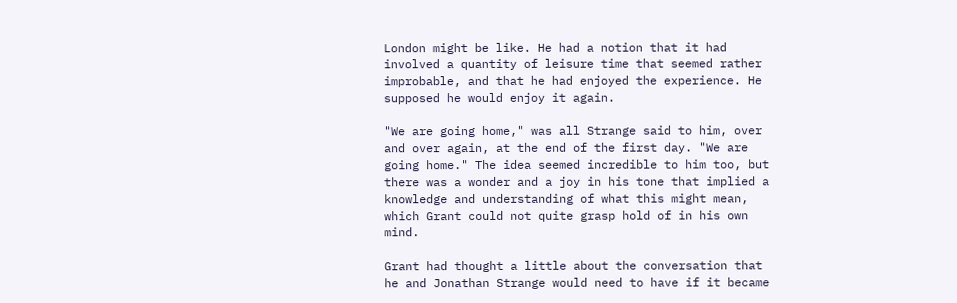London might be like. He had a notion that it had involved a quantity of leisure time that seemed rather improbable, and that he had enjoyed the experience. He supposed he would enjoy it again.

"We are going home," was all Strange said to him, over and over again, at the end of the first day. "We are going home." The idea seemed incredible to him too, but there was a wonder and a joy in his tone that implied a knowledge and understanding of what this might mean, which Grant could not quite grasp hold of in his own mind.

Grant had thought a little about the conversation that he and Jonathan Strange would need to have if it became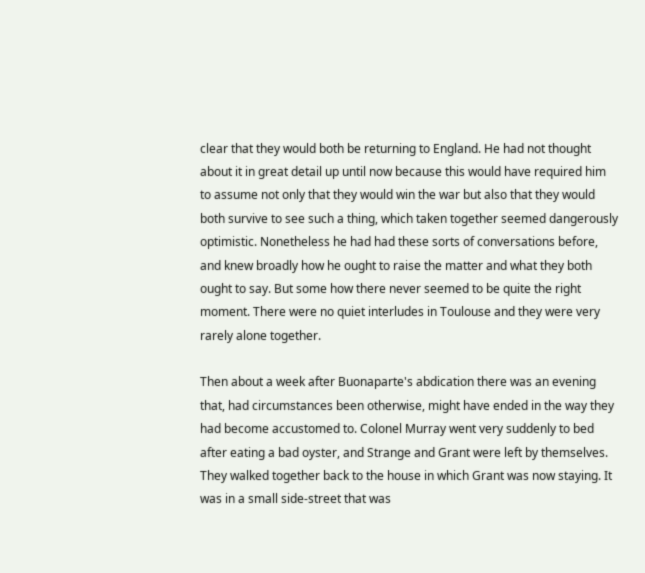clear that they would both be returning to England. He had not thought about it in great detail up until now because this would have required him to assume not only that they would win the war but also that they would both survive to see such a thing, which taken together seemed dangerously optimistic. Nonetheless he had had these sorts of conversations before, and knew broadly how he ought to raise the matter and what they both ought to say. But some how there never seemed to be quite the right moment. There were no quiet interludes in Toulouse and they were very rarely alone together.

Then about a week after Buonaparte's abdication there was an evening that, had circumstances been otherwise, might have ended in the way they had become accustomed to. Colonel Murray went very suddenly to bed after eating a bad oyster, and Strange and Grant were left by themselves. They walked together back to the house in which Grant was now staying. It was in a small side-street that was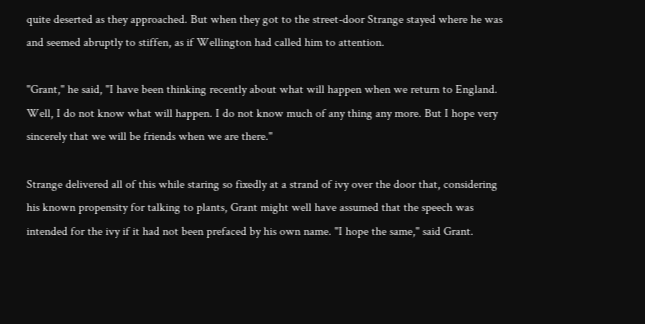quite deserted as they approached. But when they got to the street-door Strange stayed where he was and seemed abruptly to stiffen, as if Wellington had called him to attention.

"Grant," he said, "I have been thinking recently about what will happen when we return to England. Well, I do not know what will happen. I do not know much of any thing any more. But I hope very sincerely that we will be friends when we are there."

Strange delivered all of this while staring so fixedly at a strand of ivy over the door that, considering his known propensity for talking to plants, Grant might well have assumed that the speech was intended for the ivy if it had not been prefaced by his own name. "I hope the same," said Grant.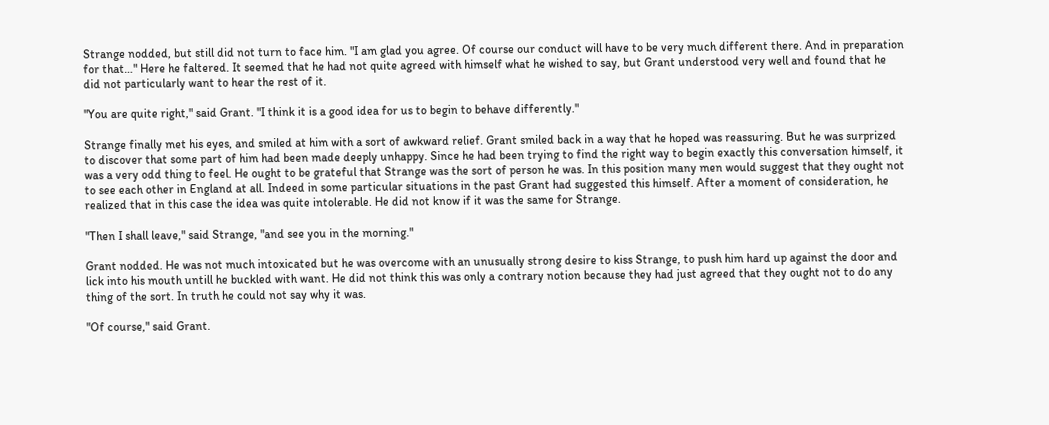Strange nodded, but still did not turn to face him. "I am glad you agree. Of course our conduct will have to be very much different there. And in preparation for that…" Here he faltered. It seemed that he had not quite agreed with himself what he wished to say, but Grant understood very well and found that he did not particularly want to hear the rest of it.

"You are quite right," said Grant. "I think it is a good idea for us to begin to behave differently."

Strange finally met his eyes, and smiled at him with a sort of awkward relief. Grant smiled back in a way that he hoped was reassuring. But he was surprized to discover that some part of him had been made deeply unhappy. Since he had been trying to find the right way to begin exactly this conversation himself, it was a very odd thing to feel. He ought to be grateful that Strange was the sort of person he was. In this position many men would suggest that they ought not to see each other in England at all. Indeed in some particular situations in the past Grant had suggested this himself. After a moment of consideration, he realized that in this case the idea was quite intolerable. He did not know if it was the same for Strange.

"Then I shall leave," said Strange, "and see you in the morning."

Grant nodded. He was not much intoxicated but he was overcome with an unusually strong desire to kiss Strange, to push him hard up against the door and lick into his mouth untill he buckled with want. He did not think this was only a contrary notion because they had just agreed that they ought not to do any thing of the sort. In truth he could not say why it was.

"Of course," said Grant.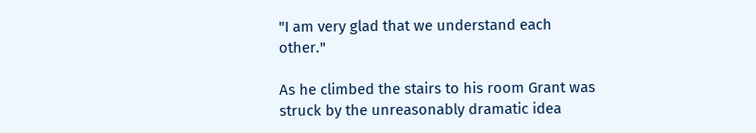"I am very glad that we understand each other."

As he climbed the stairs to his room Grant was struck by the unreasonably dramatic idea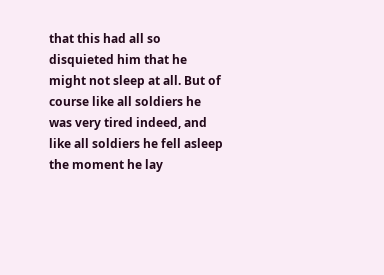that this had all so disquieted him that he might not sleep at all. But of course like all soldiers he was very tired indeed, and like all soldiers he fell asleep the moment he lay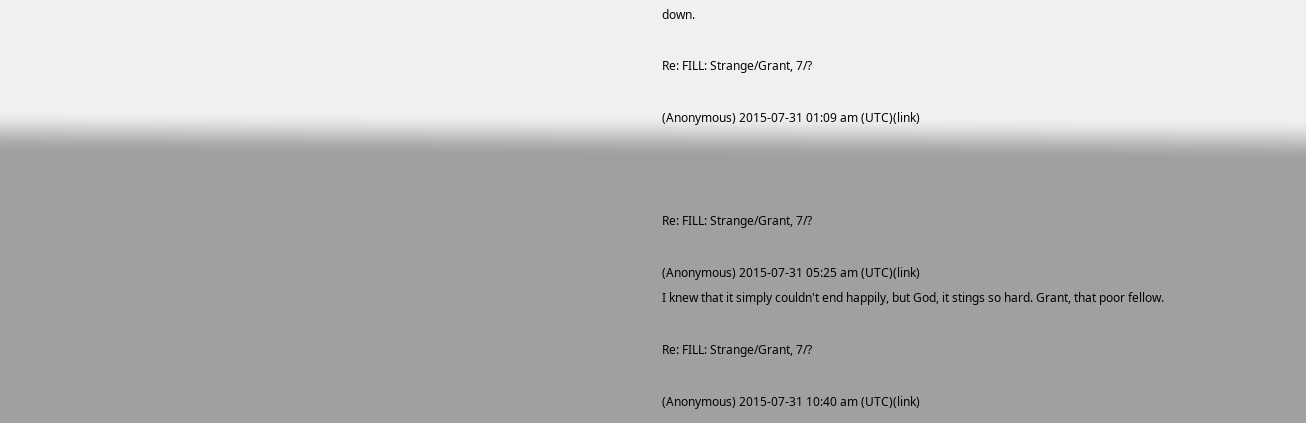down.

Re: FILL: Strange/Grant, 7/?

(Anonymous) 2015-07-31 01:09 am (UTC)(link)



Re: FILL: Strange/Grant, 7/?

(Anonymous) 2015-07-31 05:25 am (UTC)(link)
I knew that it simply couldn't end happily, but God, it stings so hard. Grant, that poor fellow.

Re: FILL: Strange/Grant, 7/?

(Anonymous) 2015-07-31 10:40 am (UTC)(link)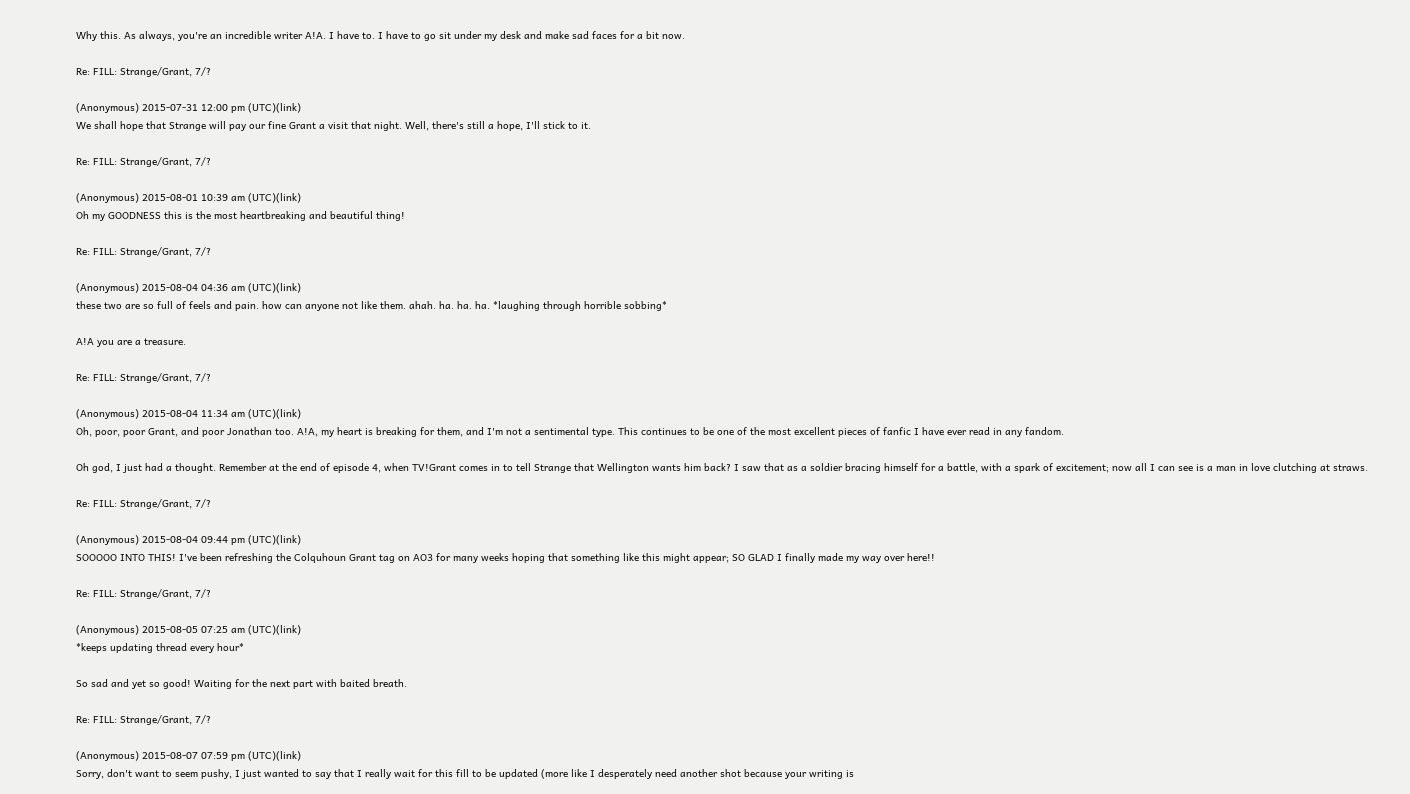Why this. As always, you're an incredible writer A!A. I have to. I have to go sit under my desk and make sad faces for a bit now.

Re: FILL: Strange/Grant, 7/?

(Anonymous) 2015-07-31 12:00 pm (UTC)(link)
We shall hope that Strange will pay our fine Grant a visit that night. Well, there's still a hope, I'll stick to it.

Re: FILL: Strange/Grant, 7/?

(Anonymous) 2015-08-01 10:39 am (UTC)(link)
Oh my GOODNESS this is the most heartbreaking and beautiful thing!

Re: FILL: Strange/Grant, 7/?

(Anonymous) 2015-08-04 04:36 am (UTC)(link)
these two are so full of feels and pain. how can anyone not like them. ahah. ha. ha. ha. *laughing through horrible sobbing*

A!A you are a treasure.

Re: FILL: Strange/Grant, 7/?

(Anonymous) 2015-08-04 11:34 am (UTC)(link)
Oh, poor, poor Grant, and poor Jonathan too. A!A, my heart is breaking for them, and I'm not a sentimental type. This continues to be one of the most excellent pieces of fanfic I have ever read in any fandom.

Oh god, I just had a thought. Remember at the end of episode 4, when TV!Grant comes in to tell Strange that Wellington wants him back? I saw that as a soldier bracing himself for a battle, with a spark of excitement; now all I can see is a man in love clutching at straws.

Re: FILL: Strange/Grant, 7/?

(Anonymous) 2015-08-04 09:44 pm (UTC)(link)
SOOOOO INTO THIS! I've been refreshing the Colquhoun Grant tag on AO3 for many weeks hoping that something like this might appear; SO GLAD I finally made my way over here!!

Re: FILL: Strange/Grant, 7/?

(Anonymous) 2015-08-05 07:25 am (UTC)(link)
*keeps updating thread every hour*

So sad and yet so good! Waiting for the next part with baited breath.

Re: FILL: Strange/Grant, 7/?

(Anonymous) 2015-08-07 07:59 pm (UTC)(link)
Sorry, don't want to seem pushy, I just wanted to say that I really wait for this fill to be updated (more like I desperately need another shot because your writing is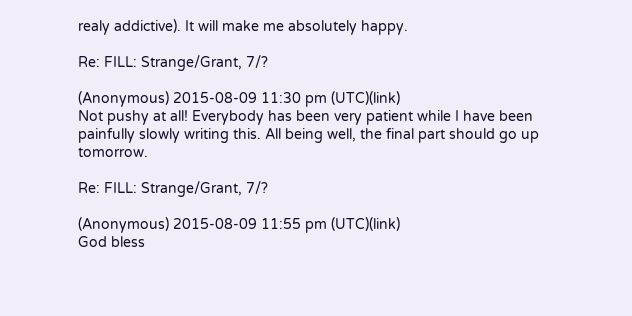realy addictive). It will make me absolutely happy.

Re: FILL: Strange/Grant, 7/?

(Anonymous) 2015-08-09 11:30 pm (UTC)(link)
Not pushy at all! Everybody has been very patient while I have been painfully slowly writing this. All being well, the final part should go up tomorrow.

Re: FILL: Strange/Grant, 7/?

(Anonymous) 2015-08-09 11:55 pm (UTC)(link)
God bless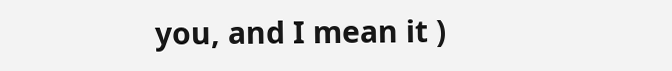you, and I mean it )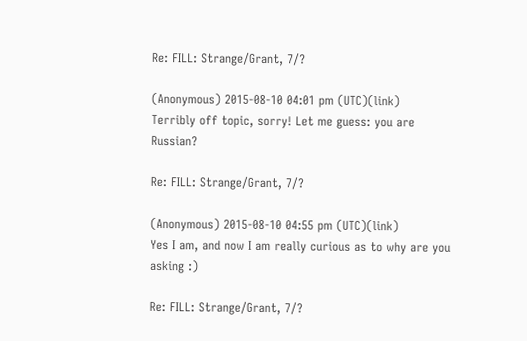Re: FILL: Strange/Grant, 7/?

(Anonymous) 2015-08-10 04:01 pm (UTC)(link)
Terribly off topic, sorry! Let me guess: you are Russian?

Re: FILL: Strange/Grant, 7/?

(Anonymous) 2015-08-10 04:55 pm (UTC)(link)
Yes I am, and now I am really curious as to why are you asking :)

Re: FILL: Strange/Grant, 7/?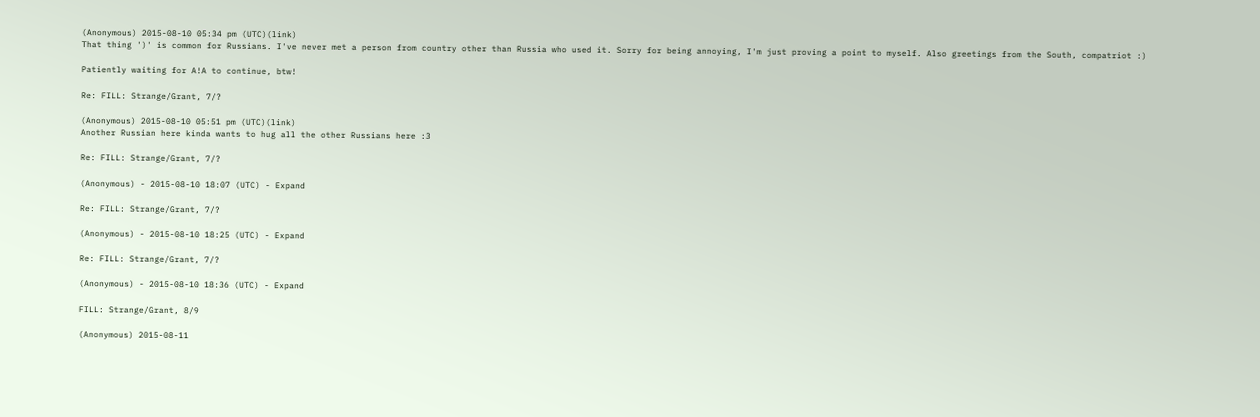(Anonymous) 2015-08-10 05:34 pm (UTC)(link)
That thing ')' is common for Russians. I've never met a person from country other than Russia who used it. Sorry for being annoying, I'm just proving a point to myself. Also greetings from the South, compatriot :)

Patiently waiting for A!A to continue, btw!

Re: FILL: Strange/Grant, 7/?

(Anonymous) 2015-08-10 05:51 pm (UTC)(link)
Another Russian here kinda wants to hug all the other Russians here :3

Re: FILL: Strange/Grant, 7/?

(Anonymous) - 2015-08-10 18:07 (UTC) - Expand

Re: FILL: Strange/Grant, 7/?

(Anonymous) - 2015-08-10 18:25 (UTC) - Expand

Re: FILL: Strange/Grant, 7/?

(Anonymous) - 2015-08-10 18:36 (UTC) - Expand

FILL: Strange/Grant, 8/9

(Anonymous) 2015-08-11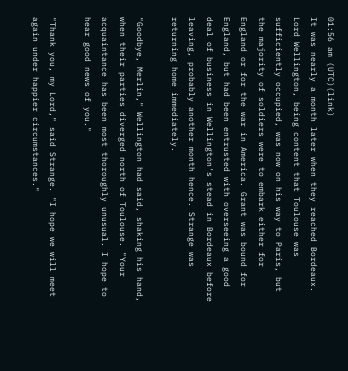01:56 am (UTC)(link)
It was nearly a month later when they reached Bordeaux. Lord Wellington, being content that Toulouse was sufficiently occupied, was now on his way to Paris, but the majority of soldiers were to embark either for England or for the war in America. Grant was bound for England, but had been entrusted with overseeing a good deal of business in Wellington's stead in Bordeaux before leaving, probably another month hence. Strange was returning home immediately.

"Goodbye, Merlin," Wellington had said, shaking his hand, when their parties diverged north of Toulouse. "Your acquaintance has been most thoroughly unusual. I hope to hear good news of you."

"Thank you, my Lord," said Strange. "I hope we will meet again under happier circumstances."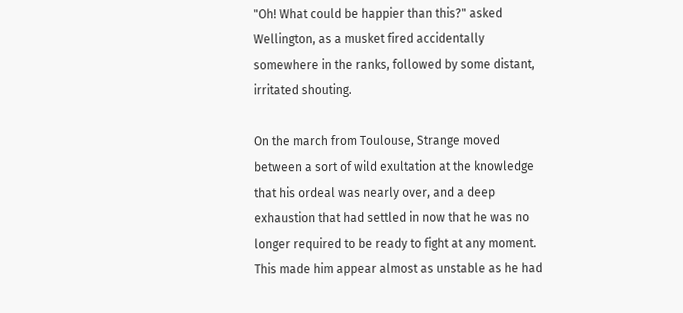"Oh! What could be happier than this?" asked Wellington, as a musket fired accidentally somewhere in the ranks, followed by some distant, irritated shouting.

On the march from Toulouse, Strange moved between a sort of wild exultation at the knowledge that his ordeal was nearly over, and a deep exhaustion that had settled in now that he was no longer required to be ready to fight at any moment. This made him appear almost as unstable as he had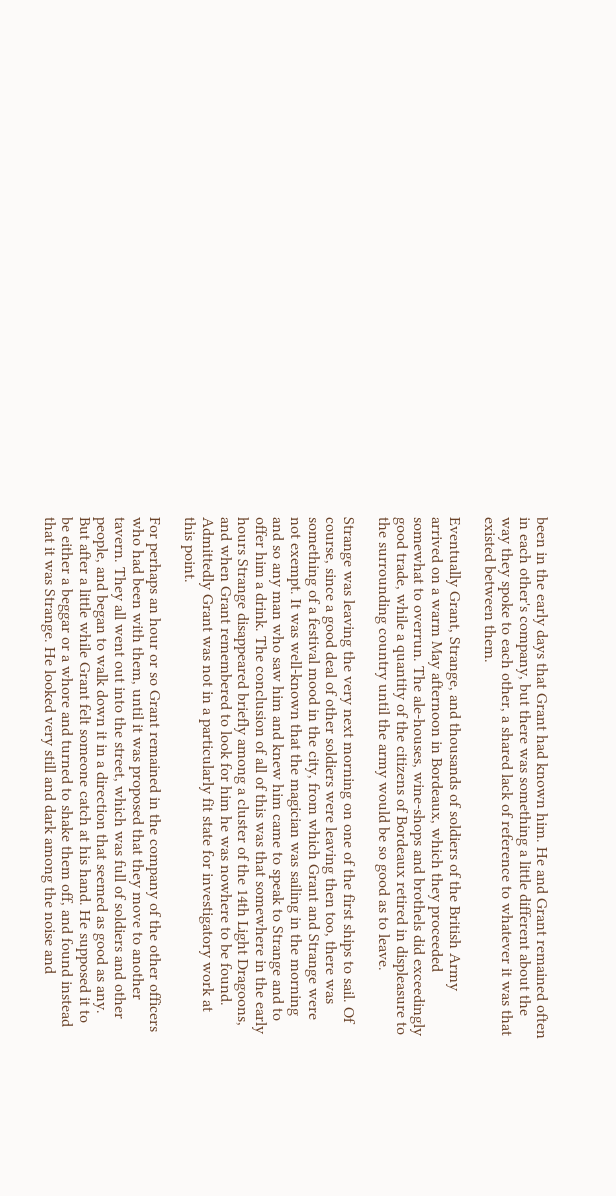been in the early days that Grant had known him. He and Grant remained often in each other's company, but there was something a little different about the way they spoke to each other, a shared lack of reference to whatever it was that existed between them.

Eventually Grant, Strange, and thousands of soldiers of the British Army arrived on a warm May afternoon in Bordeaux, which they proceeded somewhat to overrun. The ale-houses, wine-shops and brothels did exceedingly good trade, while a quantity of the citizens of Bordeaux retired in displeasure to the surrounding country until the army would be so good as to leave.

Strange was leaving the very next morning on one of the first ships to sail. Of course, since a good deal of other soldiers were leaving then too, there was something of a festival mood in the city, from which Grant and Strange were not exempt. It was well-known that the magician was sailing in the morning and so any man who saw him and knew him came to speak to Strange and to offer him a drink. The conclusion of all of this was that somewhere in the early hours Strange disappeared briefly among a cluster of the 14th Light Dragoons, and when Grant remembered to look for him he was nowhere to be found. Admittedly Grant was not in a particularly fit state for investigatory work at this point.

For perhaps an hour or so Grant remained in the company of the other officers who had been with them, until it was proposed that they move to another tavern. They all went out into the street, which was full of soldiers and other people, and began to walk down it in a direction that seemed as good as any. But after a little while Grant felt someone catch at his hand. He supposed it to be either a beggar or a whore and turned to shake them off, and found instead that it was Strange. He looked very still and dark among the noise and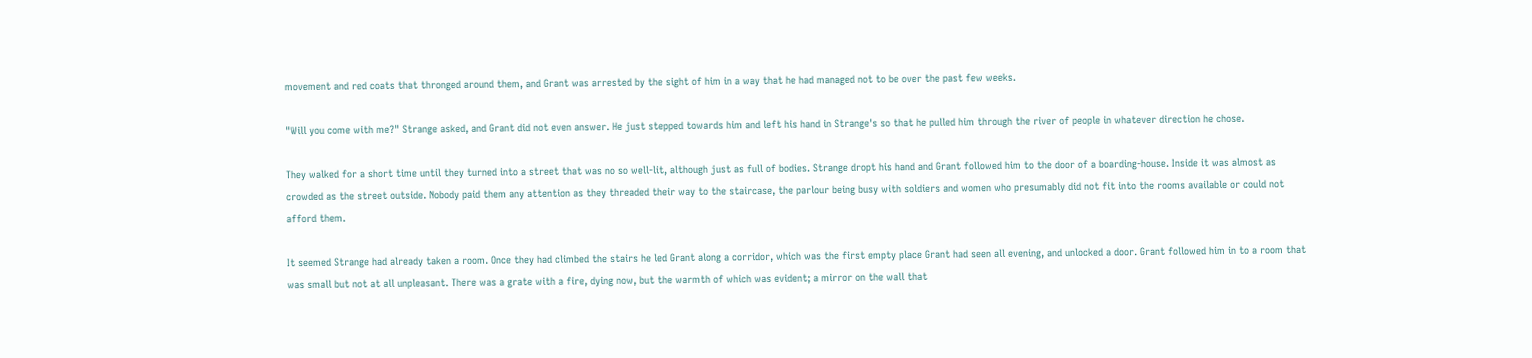movement and red coats that thronged around them, and Grant was arrested by the sight of him in a way that he had managed not to be over the past few weeks.

"Will you come with me?" Strange asked, and Grant did not even answer. He just stepped towards him and left his hand in Strange's so that he pulled him through the river of people in whatever direction he chose.

They walked for a short time until they turned into a street that was no so well-lit, although just as full of bodies. Strange dropt his hand and Grant followed him to the door of a boarding-house. Inside it was almost as crowded as the street outside. Nobody paid them any attention as they threaded their way to the staircase, the parlour being busy with soldiers and women who presumably did not fit into the rooms available or could not afford them.

It seemed Strange had already taken a room. Once they had climbed the stairs he led Grant along a corridor, which was the first empty place Grant had seen all evening, and unlocked a door. Grant followed him in to a room that was small but not at all unpleasant. There was a grate with a fire, dying now, but the warmth of which was evident; a mirror on the wall that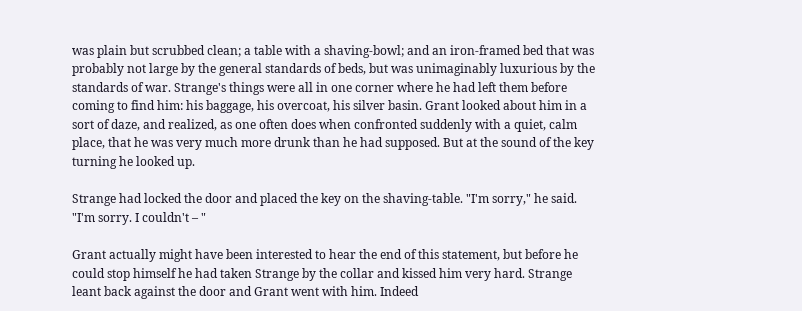was plain but scrubbed clean; a table with a shaving-bowl; and an iron-framed bed that was probably not large by the general standards of beds, but was unimaginably luxurious by the standards of war. Strange's things were all in one corner where he had left them before coming to find him: his baggage, his overcoat, his silver basin. Grant looked about him in a sort of daze, and realized, as one often does when confronted suddenly with a quiet, calm place, that he was very much more drunk than he had supposed. But at the sound of the key turning he looked up.

Strange had locked the door and placed the key on the shaving-table. "I'm sorry," he said. "I'm sorry. I couldn't – "

Grant actually might have been interested to hear the end of this statement, but before he could stop himself he had taken Strange by the collar and kissed him very hard. Strange leant back against the door and Grant went with him. Indeed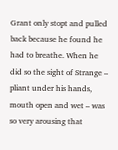Grant only stopt and pulled back because he found he had to breathe. When he did so the sight of Strange – pliant under his hands, mouth open and wet – was so very arousing that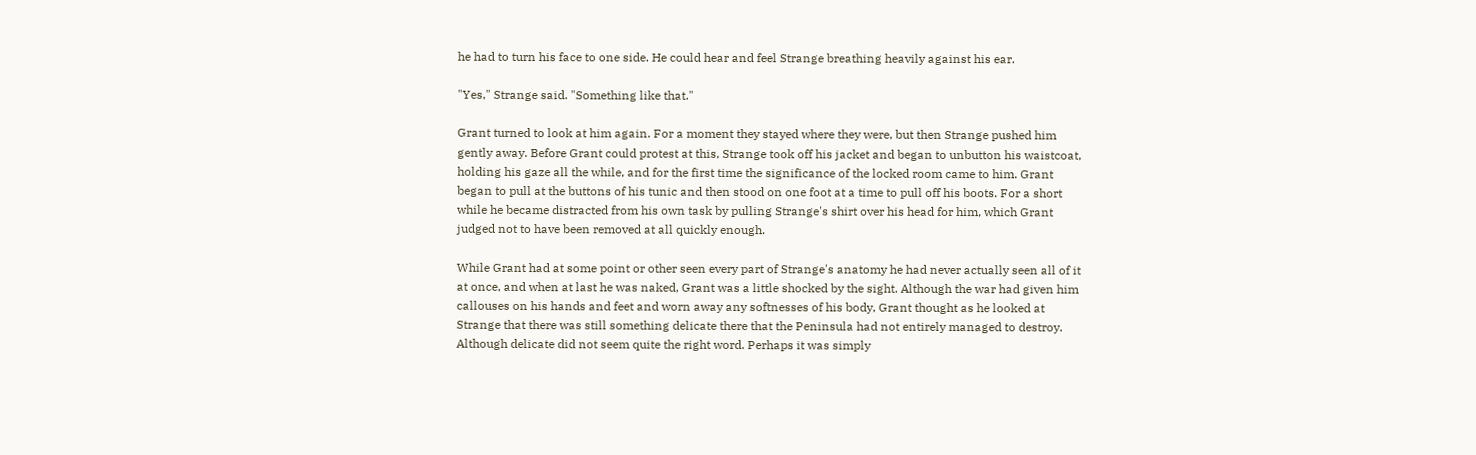he had to turn his face to one side. He could hear and feel Strange breathing heavily against his ear.

"Yes," Strange said. "Something like that."

Grant turned to look at him again. For a moment they stayed where they were, but then Strange pushed him gently away. Before Grant could protest at this, Strange took off his jacket and began to unbutton his waistcoat, holding his gaze all the while, and for the first time the significance of the locked room came to him. Grant began to pull at the buttons of his tunic and then stood on one foot at a time to pull off his boots. For a short while he became distracted from his own task by pulling Strange's shirt over his head for him, which Grant judged not to have been removed at all quickly enough.

While Grant had at some point or other seen every part of Strange's anatomy he had never actually seen all of it at once, and when at last he was naked, Grant was a little shocked by the sight. Although the war had given him callouses on his hands and feet and worn away any softnesses of his body, Grant thought as he looked at Strange that there was still something delicate there that the Peninsula had not entirely managed to destroy. Although delicate did not seem quite the right word. Perhaps it was simply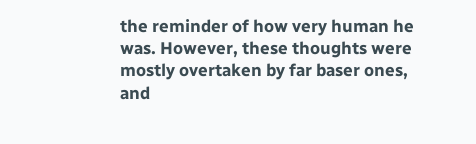the reminder of how very human he was. However, these thoughts were mostly overtaken by far baser ones, and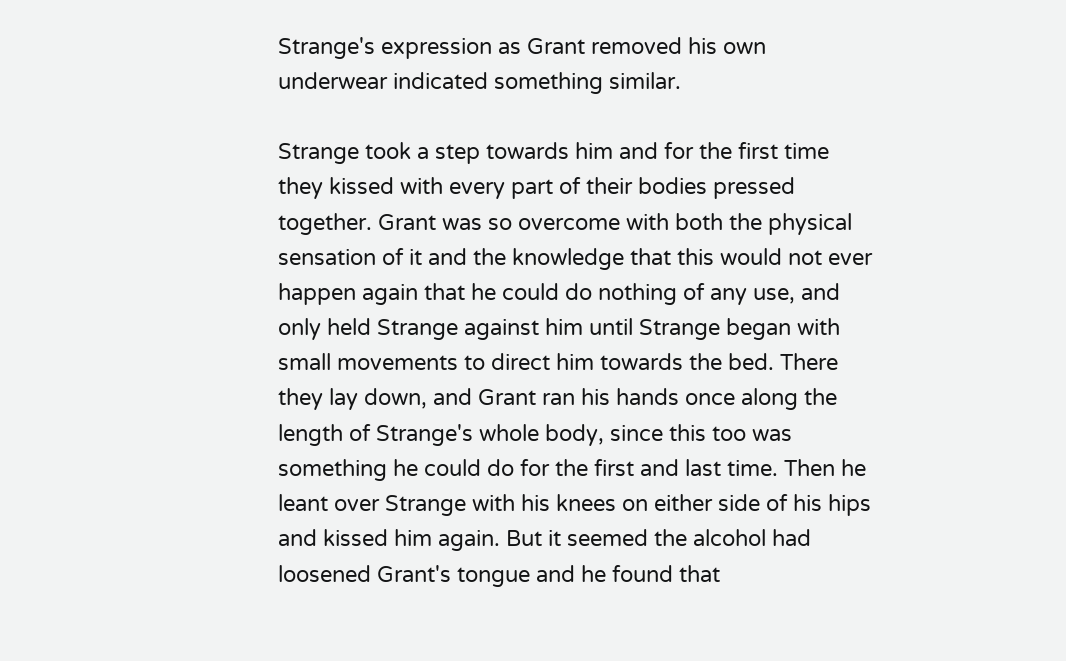Strange's expression as Grant removed his own underwear indicated something similar.

Strange took a step towards him and for the first time they kissed with every part of their bodies pressed together. Grant was so overcome with both the physical sensation of it and the knowledge that this would not ever happen again that he could do nothing of any use, and only held Strange against him until Strange began with small movements to direct him towards the bed. There they lay down, and Grant ran his hands once along the length of Strange's whole body, since this too was something he could do for the first and last time. Then he leant over Strange with his knees on either side of his hips and kissed him again. But it seemed the alcohol had loosened Grant's tongue and he found that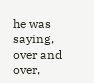he was saying, over and over,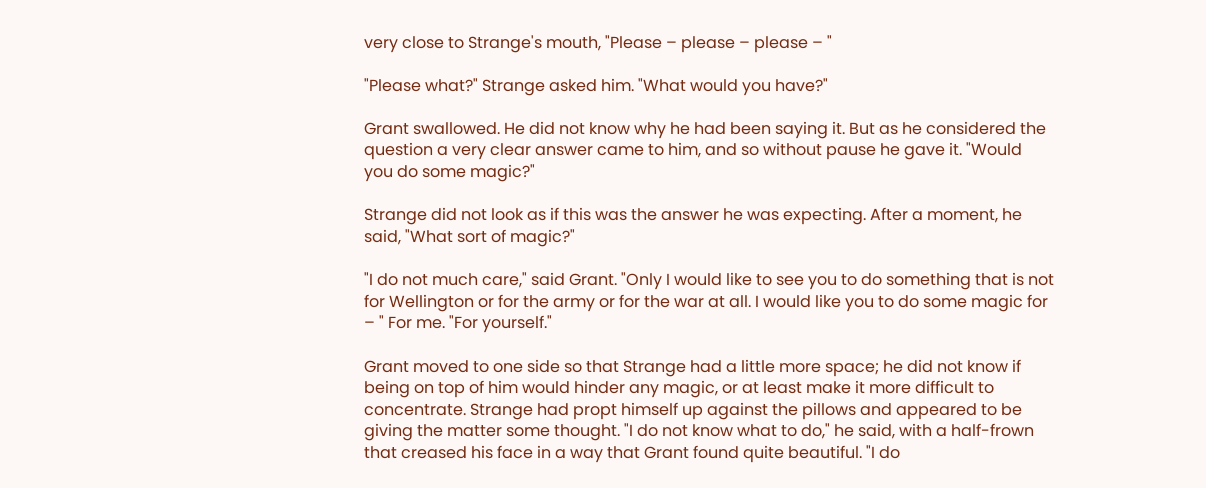very close to Strange's mouth, "Please – please – please – "

"Please what?" Strange asked him. "What would you have?"

Grant swallowed. He did not know why he had been saying it. But as he considered the question a very clear answer came to him, and so without pause he gave it. "Would you do some magic?"

Strange did not look as if this was the answer he was expecting. After a moment, he said, "What sort of magic?"

"I do not much care," said Grant. "Only I would like to see you to do something that is not for Wellington or for the army or for the war at all. I would like you to do some magic for – " For me. "For yourself."

Grant moved to one side so that Strange had a little more space; he did not know if being on top of him would hinder any magic, or at least make it more difficult to concentrate. Strange had propt himself up against the pillows and appeared to be giving the matter some thought. "I do not know what to do," he said, with a half-frown that creased his face in a way that Grant found quite beautiful. "I do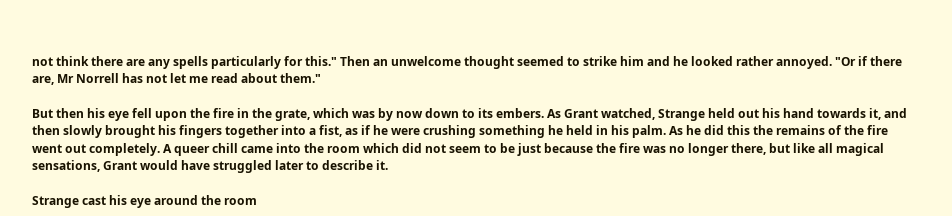not think there are any spells particularly for this." Then an unwelcome thought seemed to strike him and he looked rather annoyed. "Or if there are, Mr Norrell has not let me read about them."

But then his eye fell upon the fire in the grate, which was by now down to its embers. As Grant watched, Strange held out his hand towards it, and then slowly brought his fingers together into a fist, as if he were crushing something he held in his palm. As he did this the remains of the fire went out completely. A queer chill came into the room which did not seem to be just because the fire was no longer there, but like all magical sensations, Grant would have struggled later to describe it.

Strange cast his eye around the room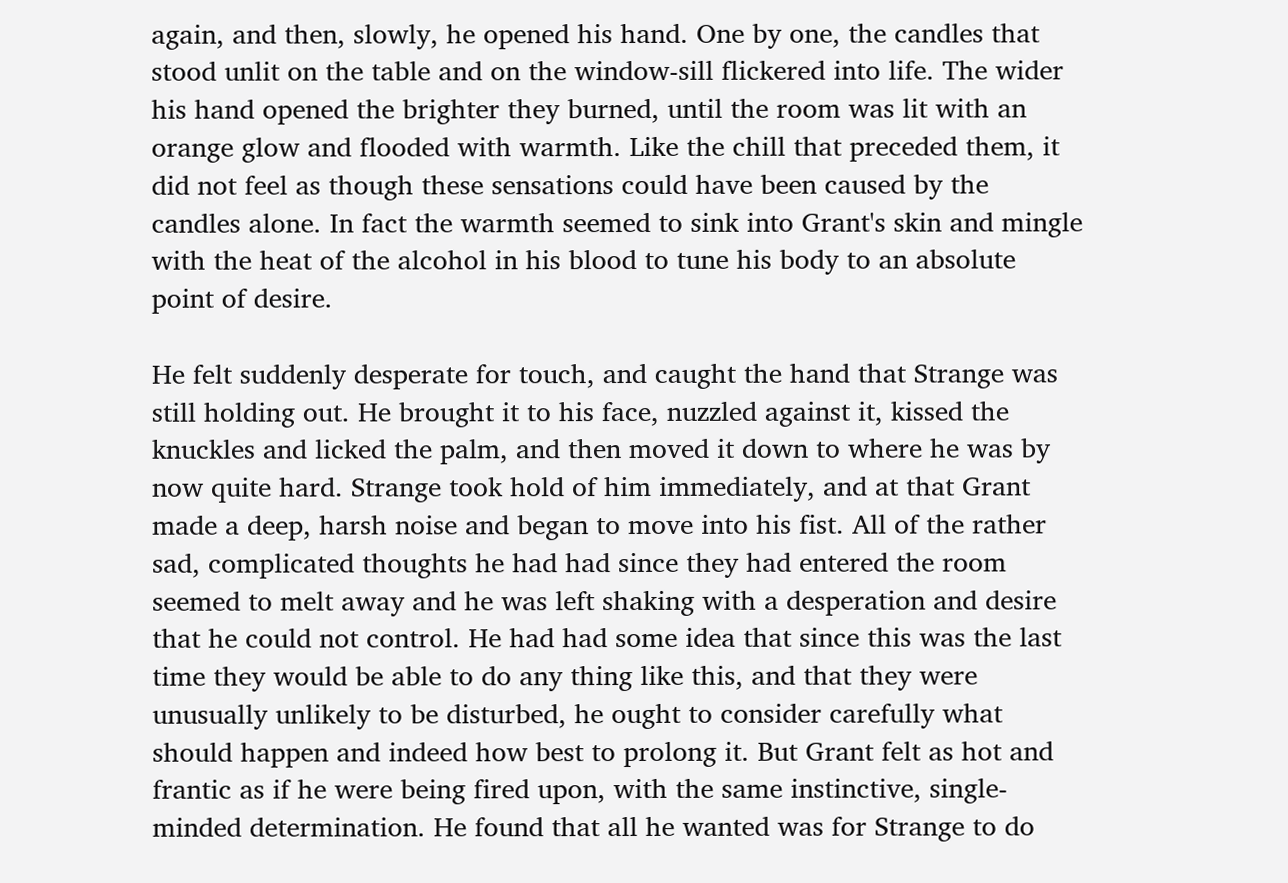again, and then, slowly, he opened his hand. One by one, the candles that stood unlit on the table and on the window-sill flickered into life. The wider his hand opened the brighter they burned, until the room was lit with an orange glow and flooded with warmth. Like the chill that preceded them, it did not feel as though these sensations could have been caused by the candles alone. In fact the warmth seemed to sink into Grant's skin and mingle with the heat of the alcohol in his blood to tune his body to an absolute point of desire.

He felt suddenly desperate for touch, and caught the hand that Strange was still holding out. He brought it to his face, nuzzled against it, kissed the knuckles and licked the palm, and then moved it down to where he was by now quite hard. Strange took hold of him immediately, and at that Grant made a deep, harsh noise and began to move into his fist. All of the rather sad, complicated thoughts he had had since they had entered the room seemed to melt away and he was left shaking with a desperation and desire that he could not control. He had had some idea that since this was the last time they would be able to do any thing like this, and that they were unusually unlikely to be disturbed, he ought to consider carefully what should happen and indeed how best to prolong it. But Grant felt as hot and frantic as if he were being fired upon, with the same instinctive, single-minded determination. He found that all he wanted was for Strange to do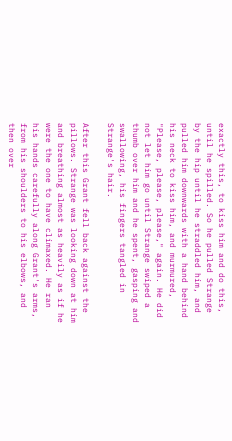exactly this, to kiss him and do this, until he spilled. So he pulled Strange by the hip until he straddled him, and pulled him downwards with a hand behind his neck to kiss him, and murmured, "Please, please, please," again. He did not let him go until Strange swiped a thumb over him and he spent, gasping and swallowing, his fingers tangled in Strange's hair.

After this Grant fell back against the pillows. Strange was looking down at him and breathing almost as heavily as if he were the one to have climaxed. He ran his hands carefully along Grant's arms, from his shoulders to his elbows, and then over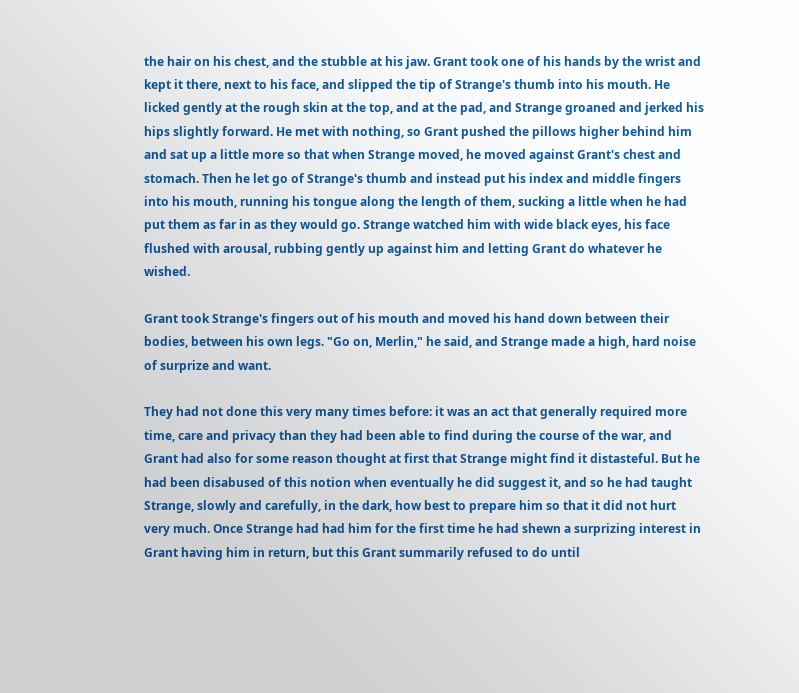the hair on his chest, and the stubble at his jaw. Grant took one of his hands by the wrist and kept it there, next to his face, and slipped the tip of Strange's thumb into his mouth. He licked gently at the rough skin at the top, and at the pad, and Strange groaned and jerked his hips slightly forward. He met with nothing, so Grant pushed the pillows higher behind him and sat up a little more so that when Strange moved, he moved against Grant's chest and stomach. Then he let go of Strange's thumb and instead put his index and middle fingers into his mouth, running his tongue along the length of them, sucking a little when he had put them as far in as they would go. Strange watched him with wide black eyes, his face flushed with arousal, rubbing gently up against him and letting Grant do whatever he wished.

Grant took Strange's fingers out of his mouth and moved his hand down between their bodies, between his own legs. "Go on, Merlin," he said, and Strange made a high, hard noise of surprize and want.

They had not done this very many times before: it was an act that generally required more time, care and privacy than they had been able to find during the course of the war, and Grant had also for some reason thought at first that Strange might find it distasteful. But he had been disabused of this notion when eventually he did suggest it, and so he had taught Strange, slowly and carefully, in the dark, how best to prepare him so that it did not hurt very much. Once Strange had had him for the first time he had shewn a surprizing interest in Grant having him in return, but this Grant summarily refused to do until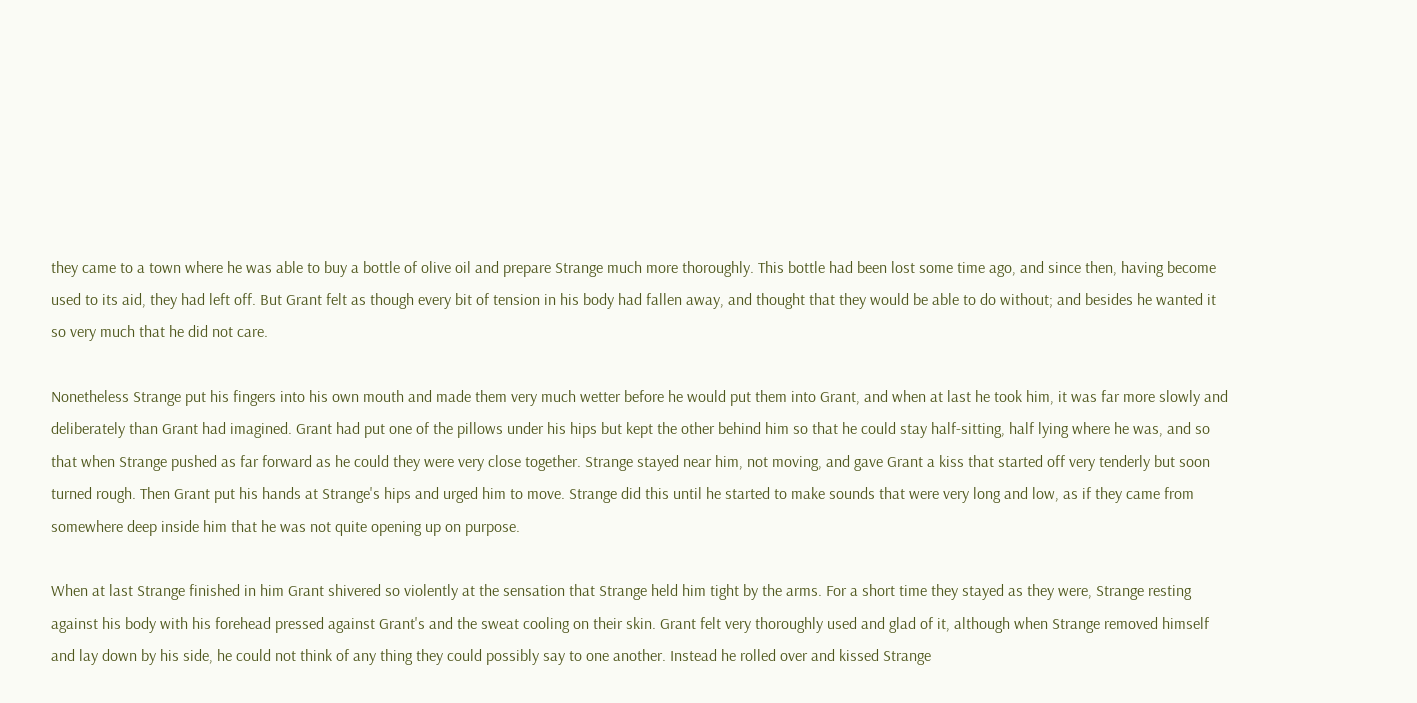they came to a town where he was able to buy a bottle of olive oil and prepare Strange much more thoroughly. This bottle had been lost some time ago, and since then, having become used to its aid, they had left off. But Grant felt as though every bit of tension in his body had fallen away, and thought that they would be able to do without; and besides he wanted it so very much that he did not care.

Nonetheless Strange put his fingers into his own mouth and made them very much wetter before he would put them into Grant, and when at last he took him, it was far more slowly and deliberately than Grant had imagined. Grant had put one of the pillows under his hips but kept the other behind him so that he could stay half-sitting, half lying where he was, and so that when Strange pushed as far forward as he could they were very close together. Strange stayed near him, not moving, and gave Grant a kiss that started off very tenderly but soon turned rough. Then Grant put his hands at Strange's hips and urged him to move. Strange did this until he started to make sounds that were very long and low, as if they came from somewhere deep inside him that he was not quite opening up on purpose.

When at last Strange finished in him Grant shivered so violently at the sensation that Strange held him tight by the arms. For a short time they stayed as they were, Strange resting against his body with his forehead pressed against Grant's and the sweat cooling on their skin. Grant felt very thoroughly used and glad of it, although when Strange removed himself and lay down by his side, he could not think of any thing they could possibly say to one another. Instead he rolled over and kissed Strange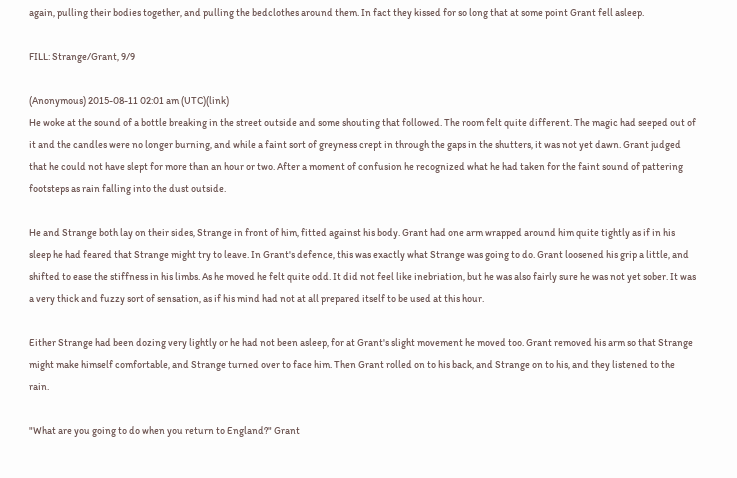again, pulling their bodies together, and pulling the bedclothes around them. In fact they kissed for so long that at some point Grant fell asleep.

FILL: Strange/Grant, 9/9

(Anonymous) 2015-08-11 02:01 am (UTC)(link)
He woke at the sound of a bottle breaking in the street outside and some shouting that followed. The room felt quite different. The magic had seeped out of it and the candles were no longer burning, and while a faint sort of greyness crept in through the gaps in the shutters, it was not yet dawn. Grant judged that he could not have slept for more than an hour or two. After a moment of confusion he recognized what he had taken for the faint sound of pattering footsteps as rain falling into the dust outside.

He and Strange both lay on their sides, Strange in front of him, fitted against his body. Grant had one arm wrapped around him quite tightly as if in his sleep he had feared that Strange might try to leave. In Grant's defence, this was exactly what Strange was going to do. Grant loosened his grip a little, and shifted to ease the stiffness in his limbs. As he moved he felt quite odd. It did not feel like inebriation, but he was also fairly sure he was not yet sober. It was a very thick and fuzzy sort of sensation, as if his mind had not at all prepared itself to be used at this hour.

Either Strange had been dozing very lightly or he had not been asleep, for at Grant's slight movement he moved too. Grant removed his arm so that Strange might make himself comfortable, and Strange turned over to face him. Then Grant rolled on to his back, and Strange on to his, and they listened to the rain.

"What are you going to do when you return to England?" Grant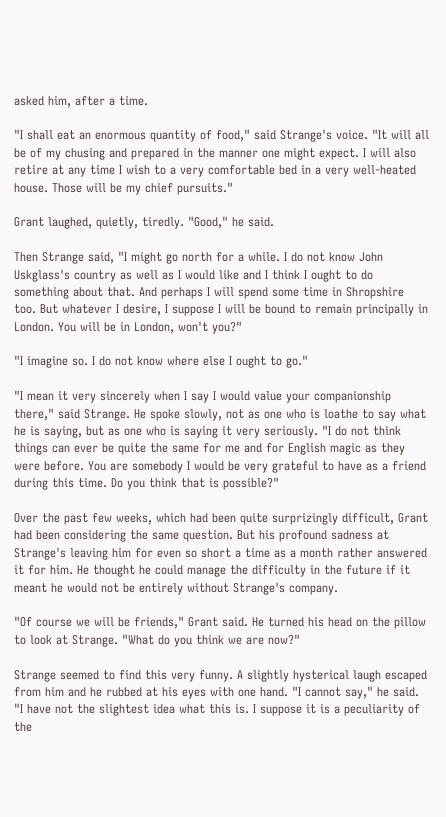asked him, after a time.

"I shall eat an enormous quantity of food," said Strange's voice. "It will all be of my chusing and prepared in the manner one might expect. I will also retire at any time I wish to a very comfortable bed in a very well-heated house. Those will be my chief pursuits."

Grant laughed, quietly, tiredly. "Good," he said.

Then Strange said, "I might go north for a while. I do not know John Uskglass's country as well as I would like and I think I ought to do something about that. And perhaps I will spend some time in Shropshire too. But whatever I desire, I suppose I will be bound to remain principally in London. You will be in London, won't you?"

"I imagine so. I do not know where else I ought to go."

"I mean it very sincerely when I say I would value your companionship there," said Strange. He spoke slowly, not as one who is loathe to say what he is saying, but as one who is saying it very seriously. "I do not think things can ever be quite the same for me and for English magic as they were before. You are somebody I would be very grateful to have as a friend during this time. Do you think that is possible?"

Over the past few weeks, which had been quite surprizingly difficult, Grant had been considering the same question. But his profound sadness at Strange's leaving him for even so short a time as a month rather answered it for him. He thought he could manage the difficulty in the future if it meant he would not be entirely without Strange's company.

"Of course we will be friends," Grant said. He turned his head on the pillow to look at Strange. "What do you think we are now?"

Strange seemed to find this very funny. A slightly hysterical laugh escaped from him and he rubbed at his eyes with one hand. "I cannot say," he said. "I have not the slightest idea what this is. I suppose it is a peculiarity of the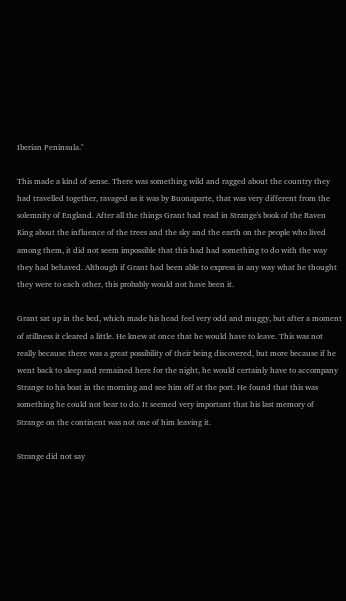Iberian Peninsula."

This made a kind of sense. There was something wild and ragged about the country they had travelled together, ravaged as it was by Buonaparte, that was very different from the solemnity of England. After all the things Grant had read in Strange's book of the Raven King about the influence of the trees and the sky and the earth on the people who lived among them, it did not seem impossible that this had had something to do with the way they had behaved. Although if Grant had been able to express in any way what he thought they were to each other, this probably would not have been it.

Grant sat up in the bed, which made his head feel very odd and muggy, but after a moment of stillness it cleared a little. He knew at once that he would have to leave. This was not really because there was a great possibility of their being discovered, but more because if he went back to sleep and remained here for the night, he would certainly have to accompany Strange to his boat in the morning and see him off at the port. He found that this was something he could not bear to do. It seemed very important that his last memory of Strange on the continent was not one of him leaving it.

Strange did not say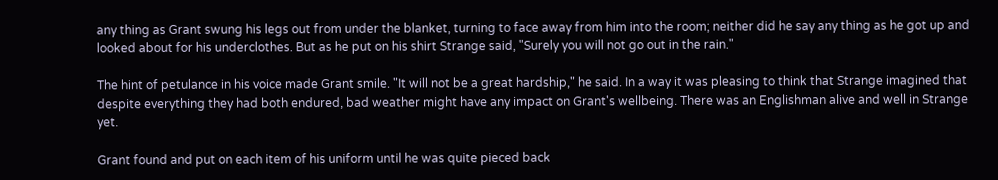any thing as Grant swung his legs out from under the blanket, turning to face away from him into the room; neither did he say any thing as he got up and looked about for his underclothes. But as he put on his shirt Strange said, "Surely you will not go out in the rain."

The hint of petulance in his voice made Grant smile. "It will not be a great hardship," he said. In a way it was pleasing to think that Strange imagined that despite everything they had both endured, bad weather might have any impact on Grant's wellbeing. There was an Englishman alive and well in Strange yet.

Grant found and put on each item of his uniform until he was quite pieced back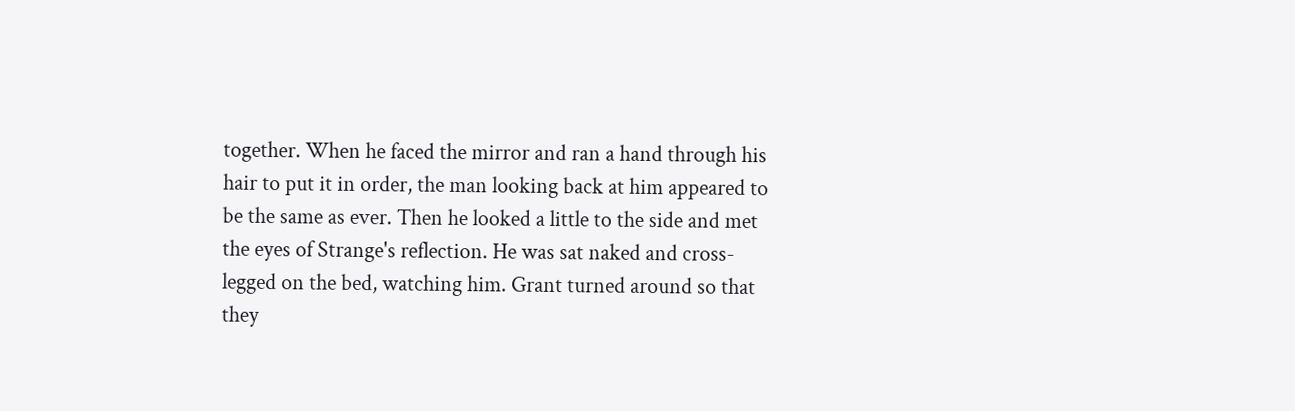together. When he faced the mirror and ran a hand through his hair to put it in order, the man looking back at him appeared to be the same as ever. Then he looked a little to the side and met the eyes of Strange's reflection. He was sat naked and cross-legged on the bed, watching him. Grant turned around so that they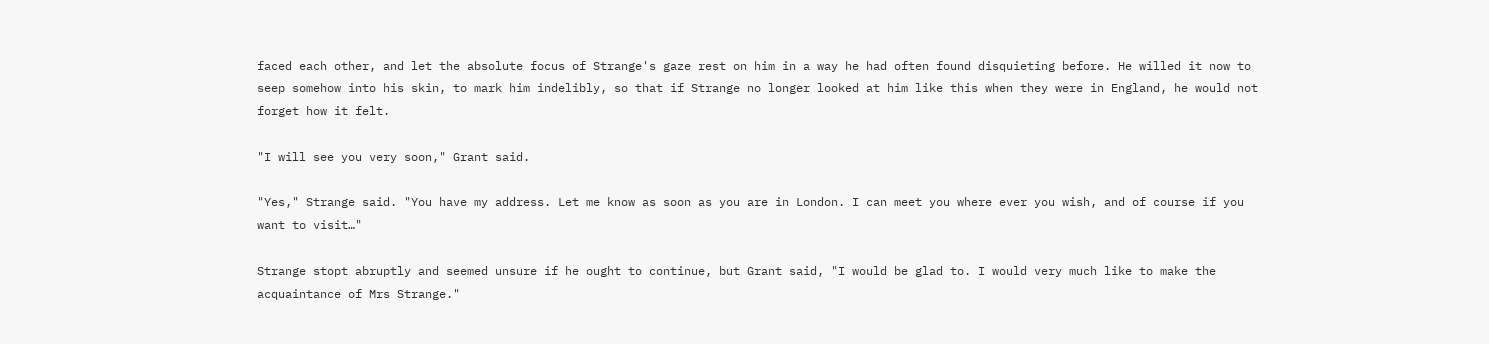faced each other, and let the absolute focus of Strange's gaze rest on him in a way he had often found disquieting before. He willed it now to seep somehow into his skin, to mark him indelibly, so that if Strange no longer looked at him like this when they were in England, he would not forget how it felt.

"I will see you very soon," Grant said.

"Yes," Strange said. "You have my address. Let me know as soon as you are in London. I can meet you where ever you wish, and of course if you want to visit…"

Strange stopt abruptly and seemed unsure if he ought to continue, but Grant said, "I would be glad to. I would very much like to make the acquaintance of Mrs Strange."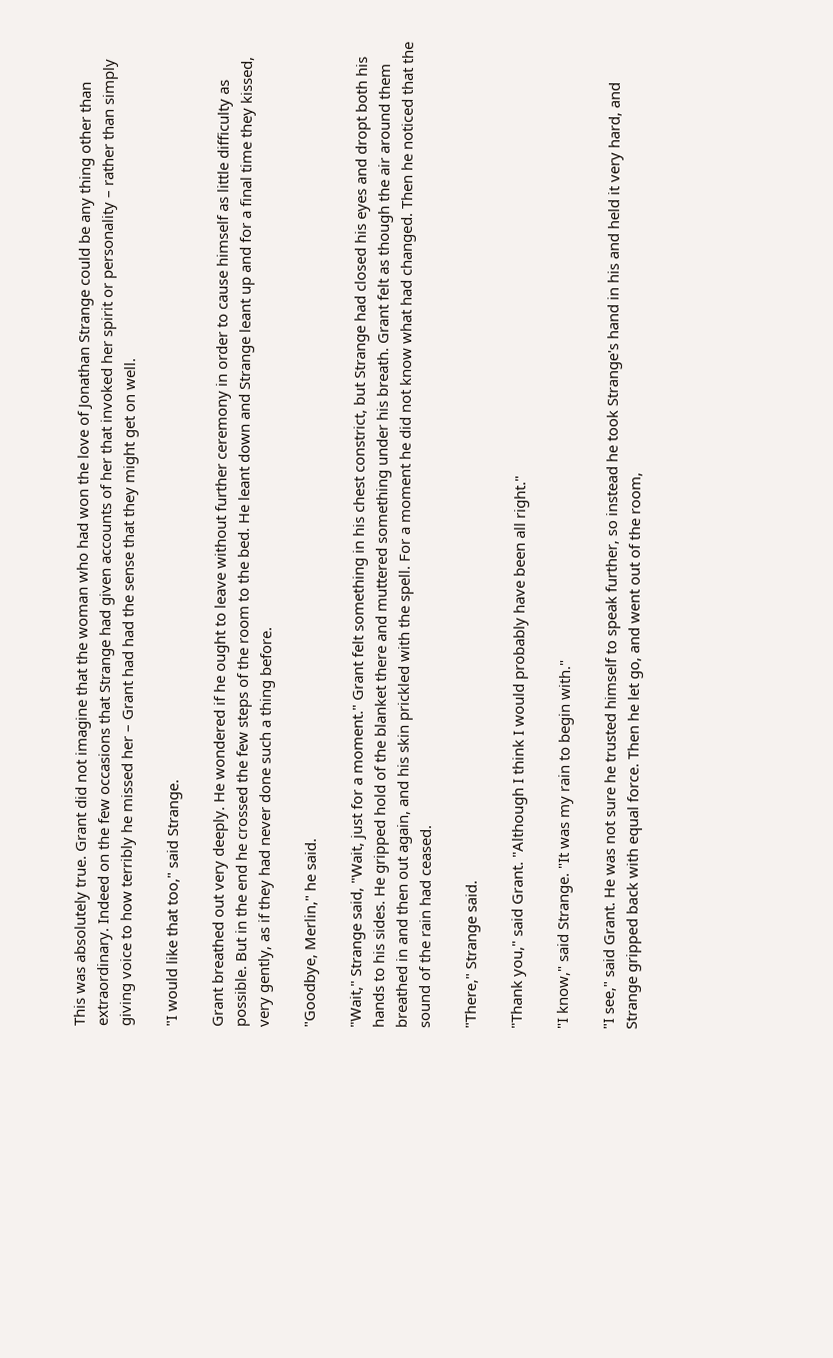This was absolutely true. Grant did not imagine that the woman who had won the love of Jonathan Strange could be any thing other than extraordinary. Indeed on the few occasions that Strange had given accounts of her that invoked her spirit or personality – rather than simply giving voice to how terribly he missed her – Grant had had the sense that they might get on well.

"I would like that too," said Strange.

Grant breathed out very deeply. He wondered if he ought to leave without further ceremony in order to cause himself as little difficulty as possible. But in the end he crossed the few steps of the room to the bed. He leant down and Strange leant up and for a final time they kissed, very gently, as if they had never done such a thing before.

"Goodbye, Merlin," he said.

"Wait," Strange said, "Wait, just for a moment." Grant felt something in his chest constrict, but Strange had closed his eyes and dropt both his hands to his sides. He gripped hold of the blanket there and muttered something under his breath. Grant felt as though the air around them breathed in and then out again, and his skin prickled with the spell. For a moment he did not know what had changed. Then he noticed that the sound of the rain had ceased.

"There," Strange said.

"Thank you," said Grant. "Although I think I would probably have been all right."

"I know," said Strange. "It was my rain to begin with."

"I see," said Grant. He was not sure he trusted himself to speak further, so instead he took Strange's hand in his and held it very hard, and Strange gripped back with equal force. Then he let go, and went out of the room,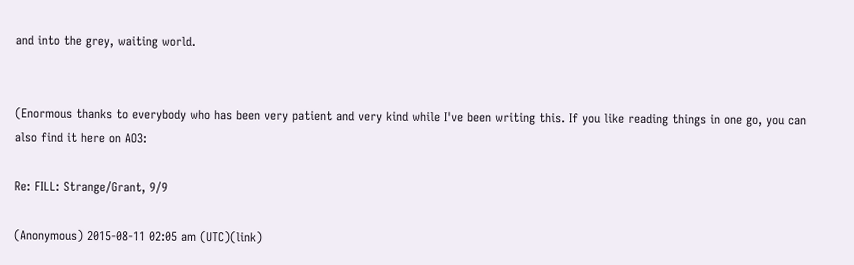and into the grey, waiting world.


(Enormous thanks to everybody who has been very patient and very kind while I've been writing this. If you like reading things in one go, you can also find it here on AO3:

Re: FILL: Strange/Grant, 9/9

(Anonymous) 2015-08-11 02:05 am (UTC)(link)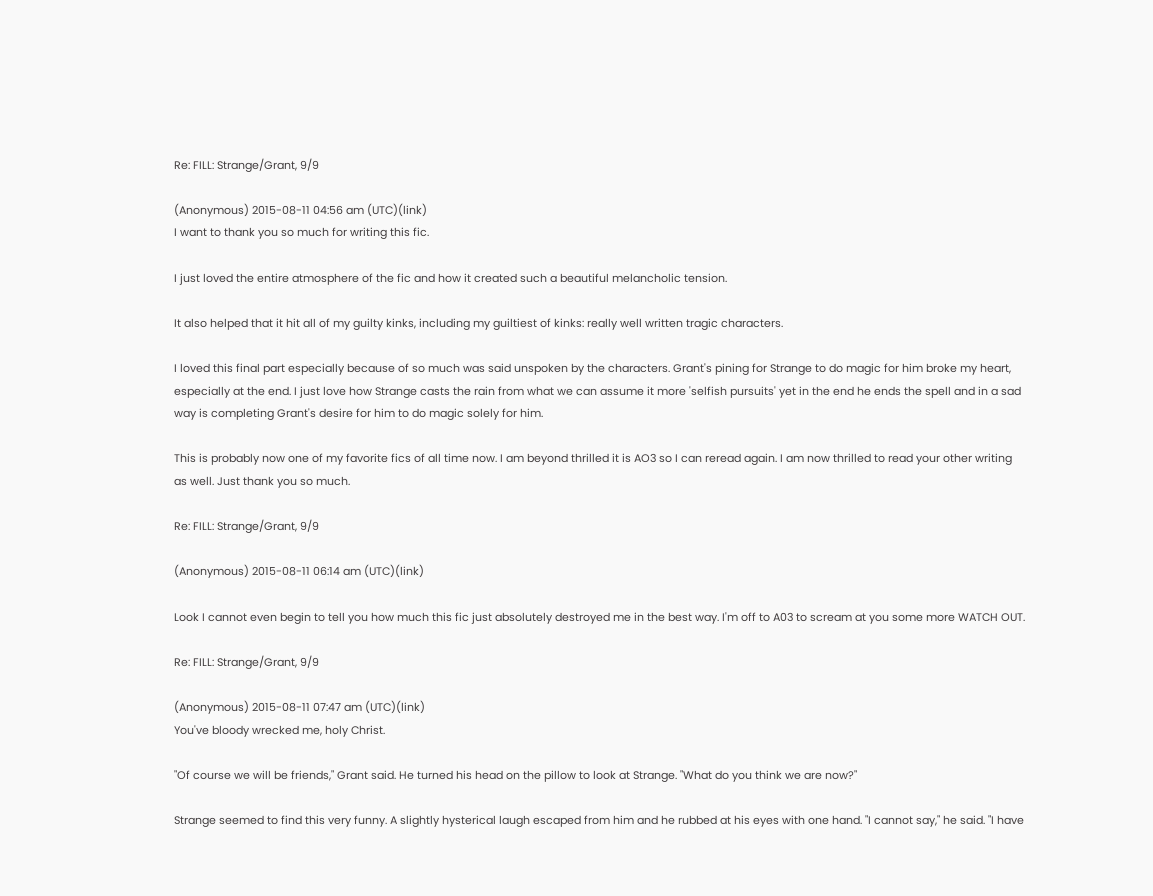Re: FILL: Strange/Grant, 9/9

(Anonymous) 2015-08-11 04:56 am (UTC)(link)
I want to thank you so much for writing this fic.

I just loved the entire atmosphere of the fic and how it created such a beautiful melancholic tension.

It also helped that it hit all of my guilty kinks, including my guiltiest of kinks: really well written tragic characters.

I loved this final part especially because of so much was said unspoken by the characters. Grant's pining for Strange to do magic for him broke my heart, especially at the end. I just love how Strange casts the rain from what we can assume it more 'selfish pursuits' yet in the end he ends the spell and in a sad way is completing Grant's desire for him to do magic solely for him.

This is probably now one of my favorite fics of all time now. I am beyond thrilled it is AO3 so I can reread again. I am now thrilled to read your other writing as well. Just thank you so much.

Re: FILL: Strange/Grant, 9/9

(Anonymous) 2015-08-11 06:14 am (UTC)(link)

Look I cannot even begin to tell you how much this fic just absolutely destroyed me in the best way. I'm off to A03 to scream at you some more WATCH OUT.

Re: FILL: Strange/Grant, 9/9

(Anonymous) 2015-08-11 07:47 am (UTC)(link)
You've bloody wrecked me, holy Christ.

"Of course we will be friends," Grant said. He turned his head on the pillow to look at Strange. "What do you think we are now?"

Strange seemed to find this very funny. A slightly hysterical laugh escaped from him and he rubbed at his eyes with one hand. "I cannot say," he said. "I have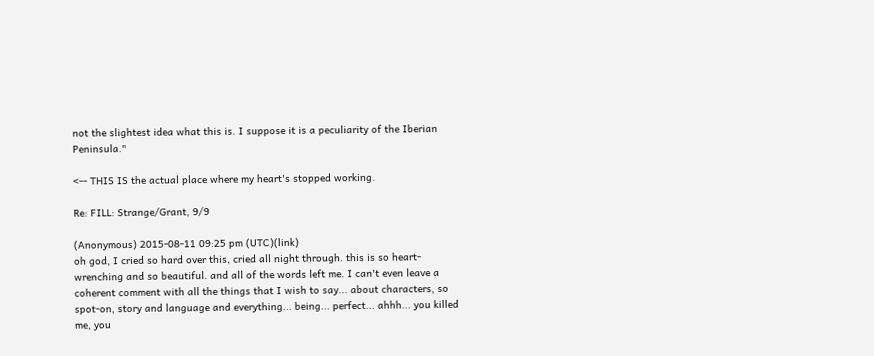not the slightest idea what this is. I suppose it is a peculiarity of the Iberian Peninsula."

<-- THIS IS the actual place where my heart's stopped working.

Re: FILL: Strange/Grant, 9/9

(Anonymous) 2015-08-11 09:25 pm (UTC)(link)
oh god, I cried so hard over this, cried all night through. this is so heart-wrenching and so beautiful. and all of the words left me. I can't even leave a coherent comment with all the things that I wish to say... about characters, so spot-on, story and language and everything... being... perfect... ahhh... you killed me, you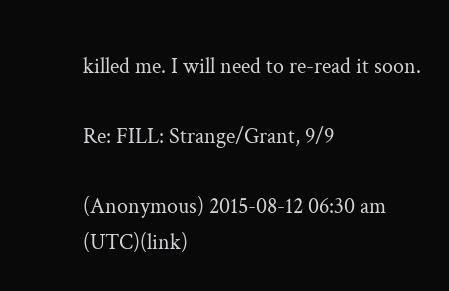killed me. I will need to re-read it soon.

Re: FILL: Strange/Grant, 9/9

(Anonymous) 2015-08-12 06:30 am (UTC)(link)